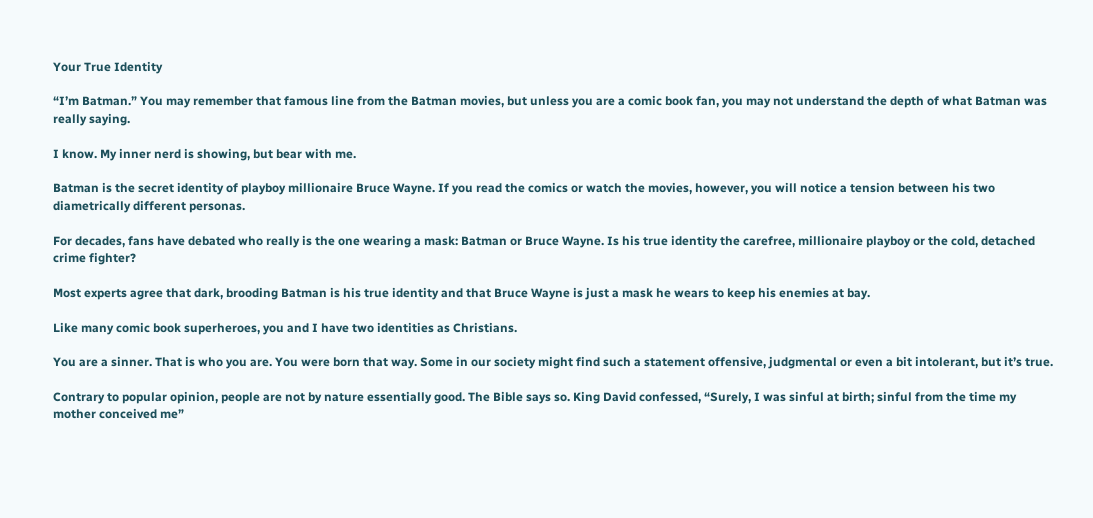Your True Identity

“I’m Batman.” You may remember that famous line from the Batman movies, but unless you are a comic book fan, you may not understand the depth of what Batman was really saying.

I know. My inner nerd is showing, but bear with me.

Batman is the secret identity of playboy millionaire Bruce Wayne. If you read the comics or watch the movies, however, you will notice a tension between his two diametrically different personas.

For decades, fans have debated who really is the one wearing a mask: Batman or Bruce Wayne. Is his true identity the carefree, millionaire playboy or the cold, detached crime fighter?

Most experts agree that dark, brooding Batman is his true identity and that Bruce Wayne is just a mask he wears to keep his enemies at bay.

Like many comic book superheroes, you and I have two identities as Christians.

You are a sinner. That is who you are. You were born that way. Some in our society might find such a statement offensive, judgmental or even a bit intolerant, but it’s true.

Contrary to popular opinion, people are not by nature essentially good. The Bible says so. King David confessed, “Surely, I was sinful at birth; sinful from the time my mother conceived me”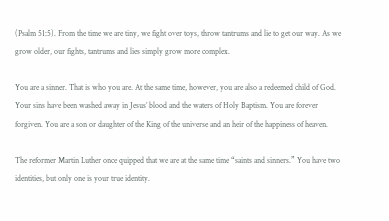(Psalm 51:5). From the time we are tiny, we fight over toys, throw tantrums and lie to get our way. As we grow older, our fights, tantrums and lies simply grow more complex.

You are a sinner. That is who you are. At the same time, however, you are also a redeemed child of God. Your sins have been washed away in Jesus’ blood and the waters of Holy Baptism. You are forever forgiven. You are a son or daughter of the King of the universe and an heir of the happiness of heaven.

The reformer Martin Luther once quipped that we are at the same time “saints and sinners.” You have two identities, but only one is your true identity.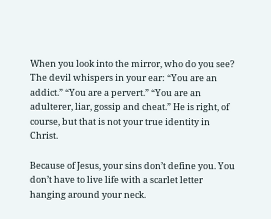When you look into the mirror, who do you see? The devil whispers in your ear: “You are an addict.” “You are a pervert.” “You are an adulterer, liar, gossip and cheat.” He is right, of course, but that is not your true identity in Christ.

Because of Jesus, your sins don’t define you. You don’t have to live life with a scarlet letter hanging around your neck.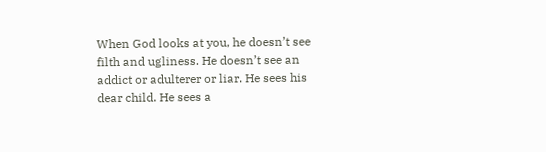When God looks at you, he doesn’t see filth and ugliness. He doesn’t see an addict or adulterer or liar. He sees his dear child. He sees a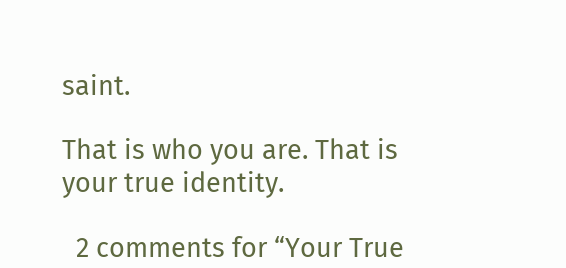saint.

That is who you are. That is your true identity.

  2 comments for “Your True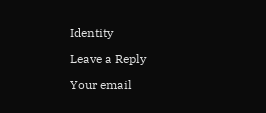Identity

Leave a Reply

Your email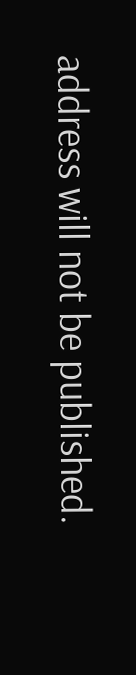address will not be published.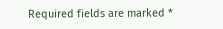Required fields are marked *